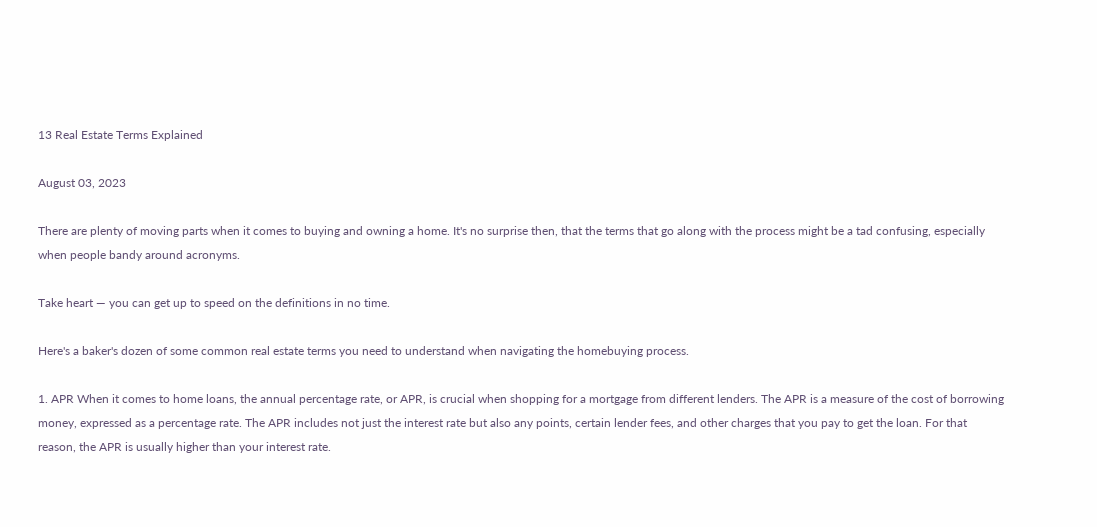13 Real Estate Terms Explained

August 03, 2023

There are plenty of moving parts when it comes to buying and owning a home. It's no surprise then, that the terms that go along with the process might be a tad confusing, especially when people bandy around acronyms.

Take heart — you can get up to speed on the definitions in no time.

Here's a baker's dozen of some common real estate terms you need to understand when navigating the homebuying process.

1. APR When it comes to home loans, the annual percentage rate, or APR, is crucial when shopping for a mortgage from different lenders. The APR is a measure of the cost of borrowing money, expressed as a percentage rate. The APR includes not just the interest rate but also any points, certain lender fees, and other charges that you pay to get the loan. For that reason, the APR is usually higher than your interest rate.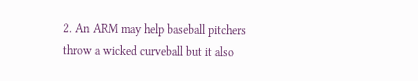2. An ARM may help baseball pitchers throw a wicked curveball but it also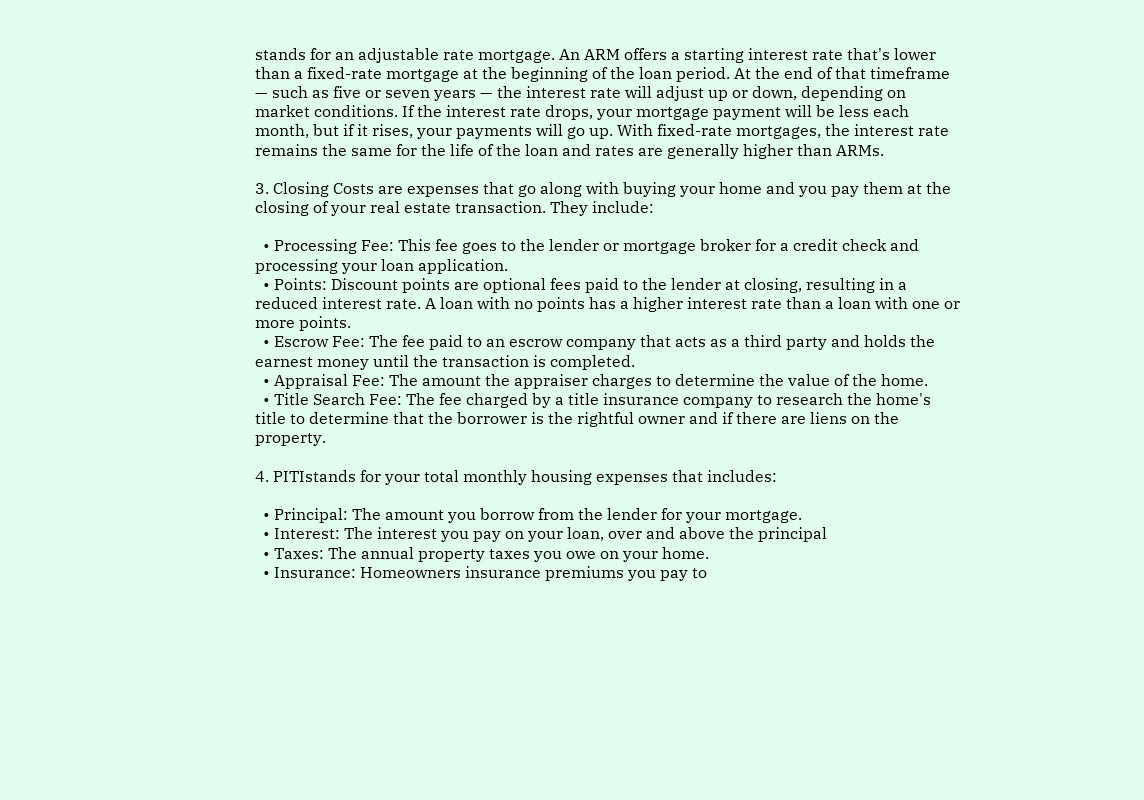stands for an adjustable rate mortgage. An ARM offers a starting interest rate that's lower than a fixed-rate mortgage at the beginning of the loan period. At the end of that timeframe — such as five or seven years — the interest rate will adjust up or down, depending on market conditions. If the interest rate drops, your mortgage payment will be less each month, but if it rises, your payments will go up. With fixed-rate mortgages, the interest rate remains the same for the life of the loan and rates are generally higher than ARMs.

3. Closing Costs are expenses that go along with buying your home and you pay them at the closing of your real estate transaction. They include:

  • Processing Fee: This fee goes to the lender or mortgage broker for a credit check and processing your loan application.
  • Points: Discount points are optional fees paid to the lender at closing, resulting in a reduced interest rate. A loan with no points has a higher interest rate than a loan with one or more points.
  • Escrow Fee: The fee paid to an escrow company that acts as a third party and holds the earnest money until the transaction is completed.
  • Appraisal Fee: The amount the appraiser charges to determine the value of the home.
  • Title Search Fee: The fee charged by a title insurance company to research the home's title to determine that the borrower is the rightful owner and if there are liens on the property.

4. PITIstands for your total monthly housing expenses that includes:

  • Principal: The amount you borrow from the lender for your mortgage.
  • Interest: The interest you pay on your loan, over and above the principal
  • Taxes: The annual property taxes you owe on your home.
  • Insurance: Homeowners insurance premiums you pay to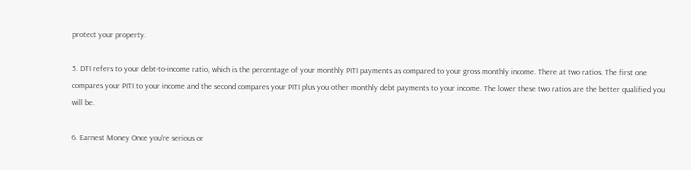protect your property.

5. DTI refers to your debt-to-income ratio, which is the percentage of your monthly PITI payments as compared to your gross monthly income. There at two ratios. The first one compares your PITI to your income and the second compares your PITI plus you other monthly debt payments to your income. The lower these two ratios are the better qualified you will be.

6. Earnest Money Once you're serious or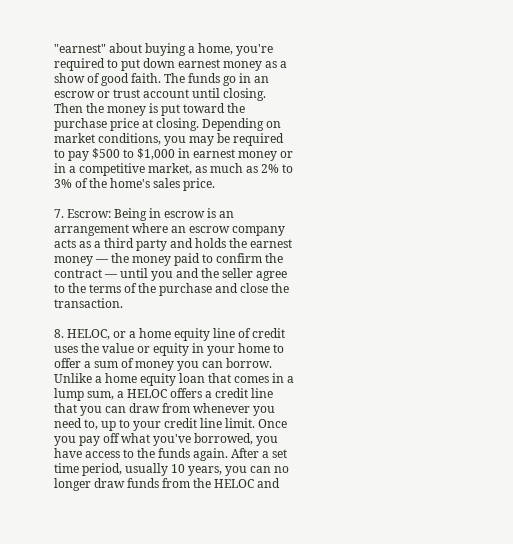"earnest" about buying a home, you're required to put down earnest money as a show of good faith. The funds go in an escrow or trust account until closing. Then the money is put toward the purchase price at closing. Depending on market conditions, you may be required to pay $500 to $1,000 in earnest money or in a competitive market, as much as 2% to 3% of the home's sales price.

7. Escrow: Being in escrow is an arrangement where an escrow company acts as a third party and holds the earnest money — the money paid to confirm the contract — until you and the seller agree to the terms of the purchase and close the transaction.

8. HELOC, or a home equity line of credit uses the value or equity in your home to offer a sum of money you can borrow. Unlike a home equity loan that comes in a lump sum, a HELOC offers a credit line that you can draw from whenever you need to, up to your credit line limit. Once you pay off what you've borrowed, you have access to the funds again. After a set time period, usually 10 years, you can no longer draw funds from the HELOC and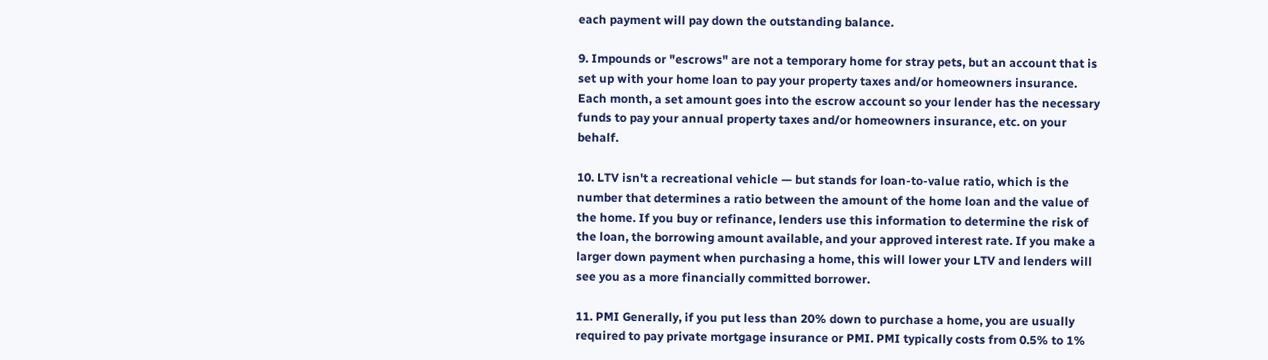each payment will pay down the outstanding balance.

9. Impounds or "escrows" are not a temporary home for stray pets, but an account that is set up with your home loan to pay your property taxes and/or homeowners insurance. Each month, a set amount goes into the escrow account so your lender has the necessary funds to pay your annual property taxes and/or homeowners insurance, etc. on your behalf.

10. LTV isn't a recreational vehicle — but stands for loan-to-value ratio, which is the number that determines a ratio between the amount of the home loan and the value of the home. If you buy or refinance, lenders use this information to determine the risk of the loan, the borrowing amount available, and your approved interest rate. If you make a larger down payment when purchasing a home, this will lower your LTV and lenders will see you as a more financially committed borrower.

11. PMI Generally, if you put less than 20% down to purchase a home, you are usually required to pay private mortgage insurance or PMI. PMI typically costs from 0.5% to 1%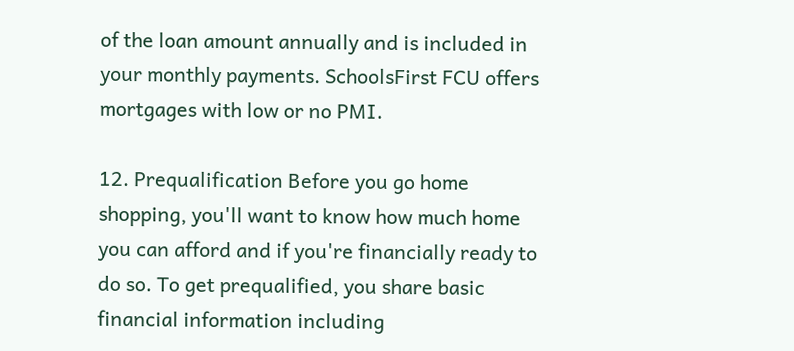of the loan amount annually and is included in your monthly payments. SchoolsFirst FCU offers mortgages with low or no PMI.

12. Prequalification Before you go home shopping, you'll want to know how much home you can afford and if you're financially ready to do so. To get prequalified, you share basic financial information including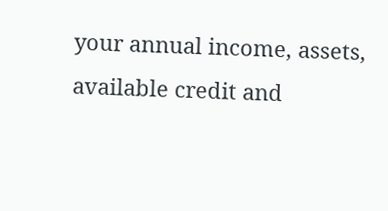your annual income, assets, available credit and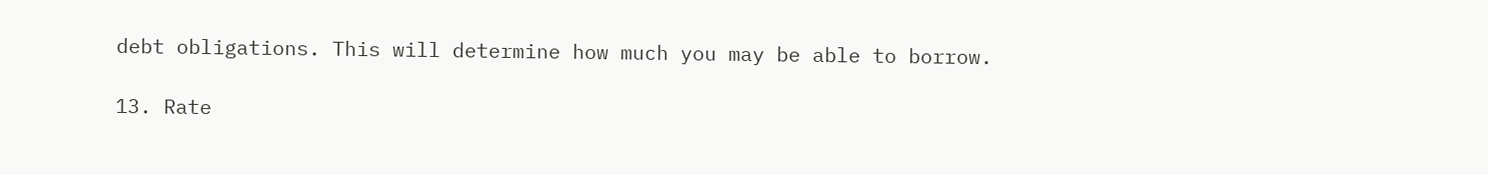debt obligations. This will determine how much you may be able to borrow.

13. Rate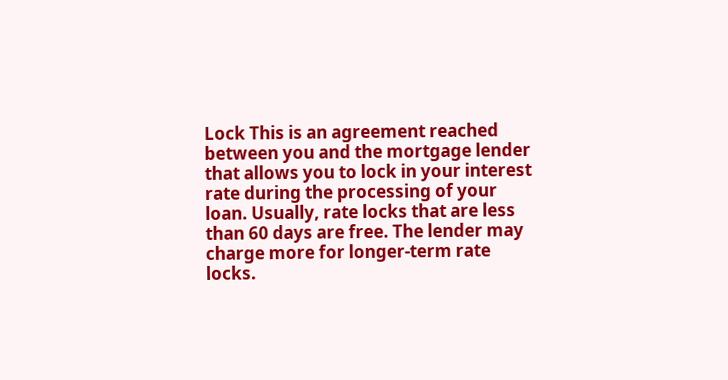Lock This is an agreement reached between you and the mortgage lender that allows you to lock in your interest rate during the processing of your loan. Usually, rate locks that are less than 60 days are free. The lender may charge more for longer-term rate locks.